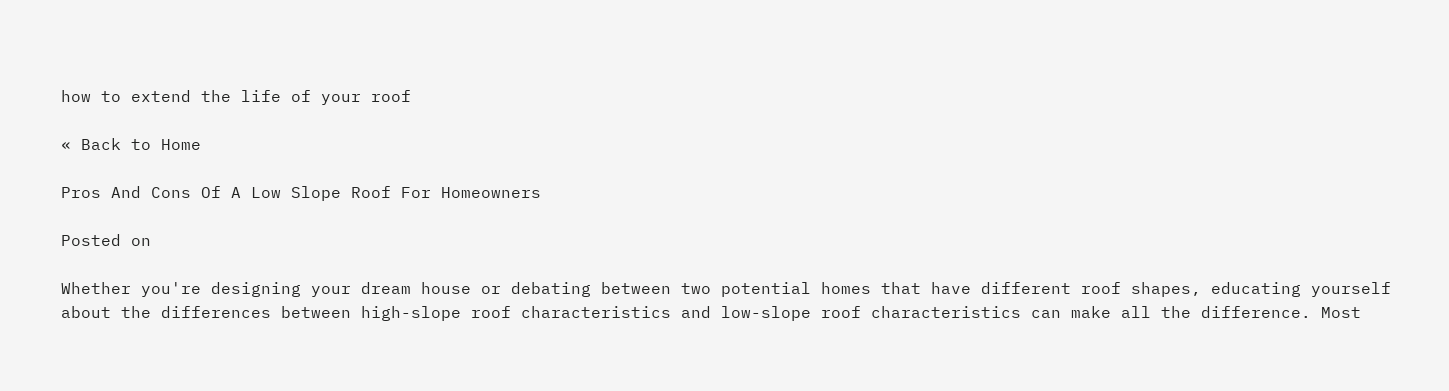how to extend the life of your roof

« Back to Home

Pros And Cons Of A Low Slope Roof For Homeowners

Posted on

Whether you're designing your dream house or debating between two potential homes that have different roof shapes, educating yourself about the differences between high-slope roof characteristics and low-slope roof characteristics can make all the difference. Most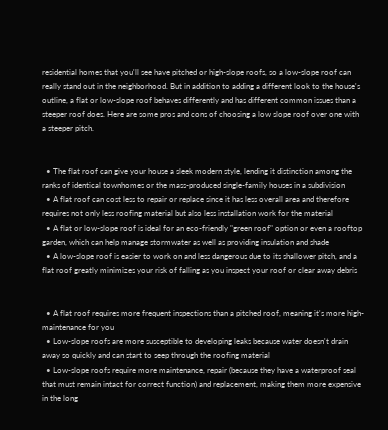residential homes that you'll see have pitched or high-slope roofs, so a low-slope roof can really stand out in the neighborhood. But in addition to adding a different look to the house's outline, a flat or low-slope roof behaves differently and has different common issues than a steeper roof does. Here are some pros and cons of choosing a low slope roof over one with a steeper pitch.


  • The flat roof can give your house a sleek modern style, lending it distinction among the ranks of identical townhomes or the mass-produced single-family houses in a subdivision
  • A flat roof can cost less to repair or replace since it has less overall area and therefore requires not only less roofing material but also less installation work for the material
  • A flat or low-slope roof is ideal for an eco-friendly "green roof" option or even a rooftop garden, which can help manage stormwater as well as providing insulation and shade
  • A low-slope roof is easier to work on and less dangerous due to its shallower pitch, and a flat roof greatly minimizes your risk of falling as you inspect your roof or clear away debris


  • A flat roof requires more frequent inspections than a pitched roof, meaning it's more high-maintenance for you
  • Low-slope roofs are more susceptible to developing leaks because water doesn't drain away so quickly and can start to seep through the roofing material
  • Low-slope roofs require more maintenance, repair (because they have a waterproof seal that must remain intact for correct function) and replacement, making them more expensive in the long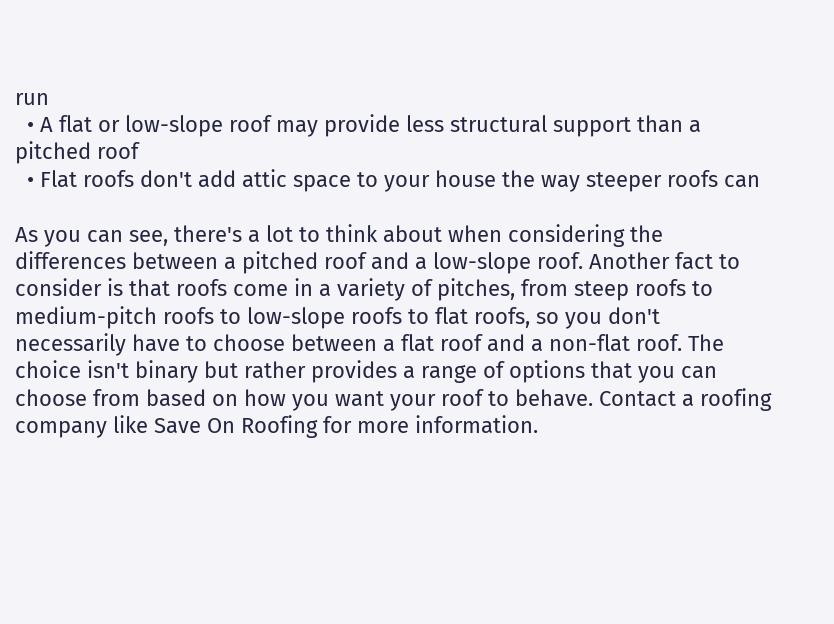run
  • A flat or low-slope roof may provide less structural support than a pitched roof
  • Flat roofs don't add attic space to your house the way steeper roofs can

As you can see, there's a lot to think about when considering the differences between a pitched roof and a low-slope roof. Another fact to consider is that roofs come in a variety of pitches, from steep roofs to medium-pitch roofs to low-slope roofs to flat roofs, so you don't necessarily have to choose between a flat roof and a non-flat roof. The choice isn't binary but rather provides a range of options that you can choose from based on how you want your roof to behave. Contact a roofing company like Save On Roofing for more information.